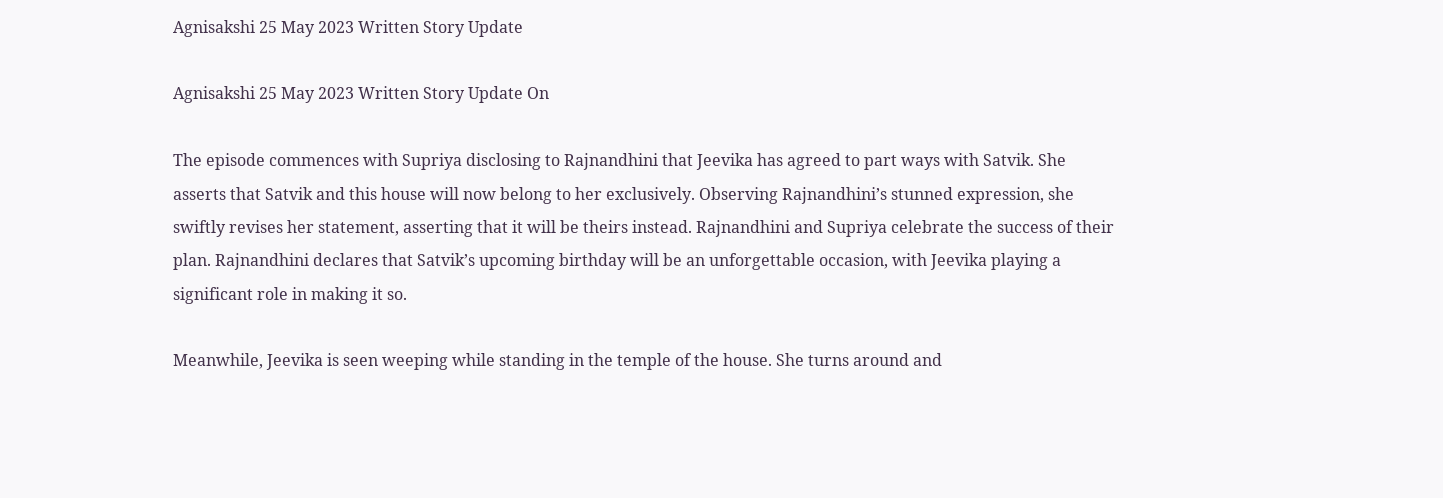Agnisakshi 25 May 2023 Written Story Update

Agnisakshi 25 May 2023 Written Story Update On

The episode commences with Supriya disclosing to Rajnandhini that Jeevika has agreed to part ways with Satvik. She asserts that Satvik and this house will now belong to her exclusively. Observing Rajnandhini’s stunned expression, she swiftly revises her statement, asserting that it will be theirs instead. Rajnandhini and Supriya celebrate the success of their plan. Rajnandhini declares that Satvik’s upcoming birthday will be an unforgettable occasion, with Jeevika playing a significant role in making it so.

Meanwhile, Jeevika is seen weeping while standing in the temple of the house. She turns around and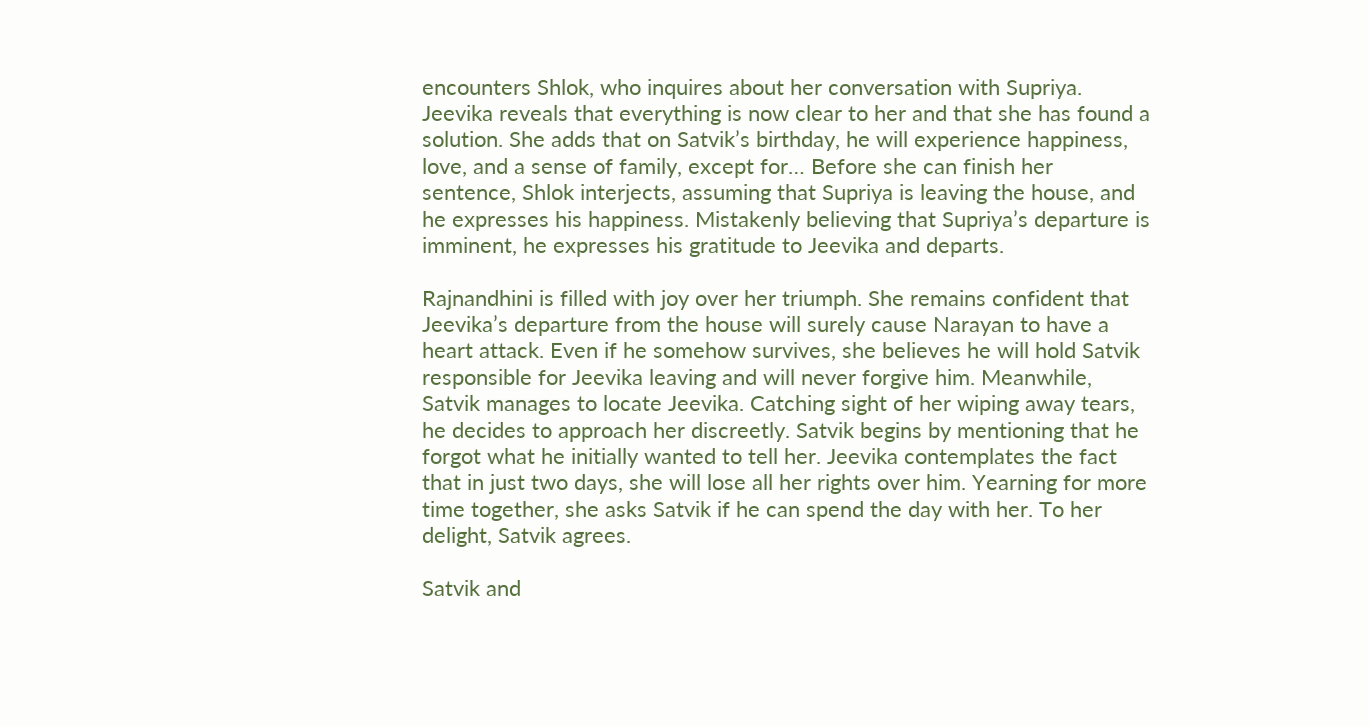encounters Shlok, who inquires about her conversation with Supriya. Jeevika reveals that everything is now clear to her and that she has found a solution. She adds that on Satvik’s birthday, he will experience happiness, love, and a sense of family, except for… Before she can finish her sentence, Shlok interjects, assuming that Supriya is leaving the house, and he expresses his happiness. Mistakenly believing that Supriya’s departure is imminent, he expresses his gratitude to Jeevika and departs.

Rajnandhini is filled with joy over her triumph. She remains confident that Jeevika’s departure from the house will surely cause Narayan to have a heart attack. Even if he somehow survives, she believes he will hold Satvik responsible for Jeevika leaving and will never forgive him. Meanwhile, Satvik manages to locate Jeevika. Catching sight of her wiping away tears, he decides to approach her discreetly. Satvik begins by mentioning that he forgot what he initially wanted to tell her. Jeevika contemplates the fact that in just two days, she will lose all her rights over him. Yearning for more time together, she asks Satvik if he can spend the day with her. To her delight, Satvik agrees.

Satvik and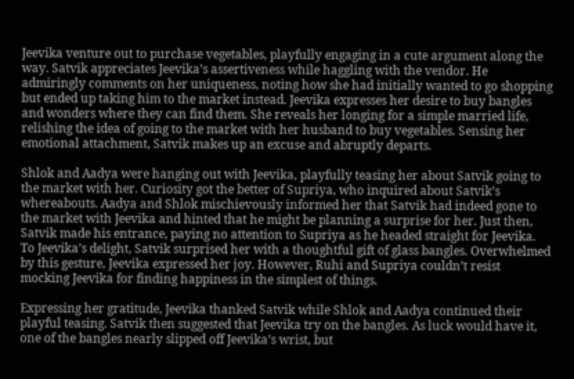Jeevika venture out to purchase vegetables, playfully engaging in a cute argument along the way. Satvik appreciates Jeevika’s assertiveness while haggling with the vendor. He admiringly comments on her uniqueness, noting how she had initially wanted to go shopping but ended up taking him to the market instead. Jeevika expresses her desire to buy bangles and wonders where they can find them. She reveals her longing for a simple married life, relishing the idea of going to the market with her husband to buy vegetables. Sensing her emotional attachment, Satvik makes up an excuse and abruptly departs.

Shlok and Aadya were hanging out with Jeevika, playfully teasing her about Satvik going to the market with her. Curiosity got the better of Supriya, who inquired about Satvik’s whereabouts. Aadya and Shlok mischievously informed her that Satvik had indeed gone to the market with Jeevika and hinted that he might be planning a surprise for her. Just then, Satvik made his entrance, paying no attention to Supriya as he headed straight for Jeevika. To Jeevika’s delight, Satvik surprised her with a thoughtful gift of glass bangles. Overwhelmed by this gesture, Jeevika expressed her joy. However, Ruhi and Supriya couldn’t resist mocking Jeevika for finding happiness in the simplest of things.

Expressing her gratitude, Jeevika thanked Satvik while Shlok and Aadya continued their playful teasing. Satvik then suggested that Jeevika try on the bangles. As luck would have it, one of the bangles nearly slipped off Jeevika’s wrist, but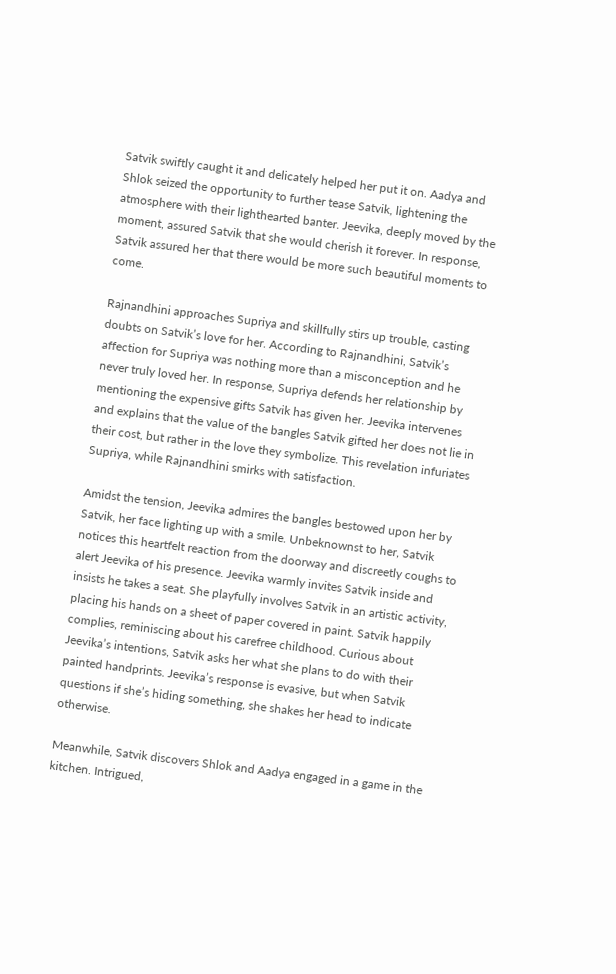Satvik swiftly caught it and delicately helped her put it on. Aadya and Shlok seized the opportunity to further tease Satvik, lightening the atmosphere with their lighthearted banter. Jeevika, deeply moved by the moment, assured Satvik that she would cherish it forever. In response, Satvik assured her that there would be more such beautiful moments to come.

Rajnandhini approaches Supriya and skillfully stirs up trouble, casting doubts on Satvik’s love for her. According to Rajnandhini, Satvik’s affection for Supriya was nothing more than a misconception and he never truly loved her. In response, Supriya defends her relationship by mentioning the expensive gifts Satvik has given her. Jeevika intervenes and explains that the value of the bangles Satvik gifted her does not lie in their cost, but rather in the love they symbolize. This revelation infuriates Supriya, while Rajnandhini smirks with satisfaction.

Amidst the tension, Jeevika admires the bangles bestowed upon her by Satvik, her face lighting up with a smile. Unbeknownst to her, Satvik notices this heartfelt reaction from the doorway and discreetly coughs to alert Jeevika of his presence. Jeevika warmly invites Satvik inside and insists he takes a seat. She playfully involves Satvik in an artistic activity, placing his hands on a sheet of paper covered in paint. Satvik happily complies, reminiscing about his carefree childhood. Curious about Jeevika’s intentions, Satvik asks her what she plans to do with their painted handprints. Jeevika’s response is evasive, but when Satvik questions if she’s hiding something, she shakes her head to indicate otherwise.

Meanwhile, Satvik discovers Shlok and Aadya engaged in a game in the kitchen. Intrigued,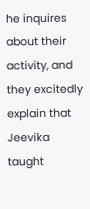he inquires about their activity, and they excitedly explain that Jeevika taught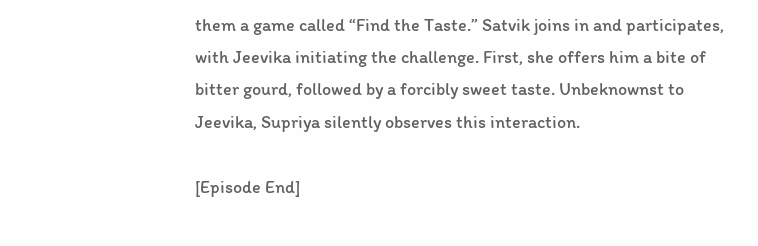them a game called “Find the Taste.” Satvik joins in and participates, with Jeevika initiating the challenge. First, she offers him a bite of bitter gourd, followed by a forcibly sweet taste. Unbeknownst to Jeevika, Supriya silently observes this interaction.

[Episode End]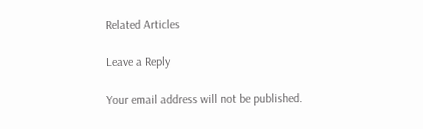Related Articles

Leave a Reply

Your email address will not be published.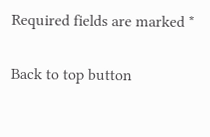Required fields are marked *

Back to top button